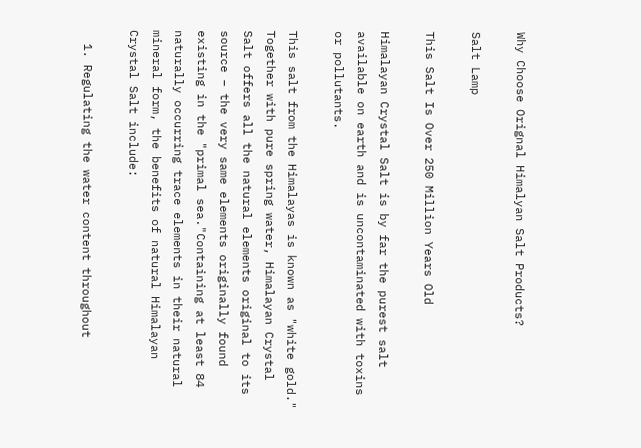Why Choose Orignal Himalyan Salt Products?

Salt Lamp

This Salt Is Over 250 Million Years Old

Himalayan Crystal Salt is by far the purest salt available on earth and is uncontaminated with toxins or pollutants.

This salt from the Himalayas is known as "white gold." Together with pure spring water, Himalayan Crystal Salt offers all the natural elements original to its source – the very same elements originally found existing in the "primal sea."Containing at least 84 naturally occurring trace elements in their natural mineral form, the benefits of natural Himalayan Crystal Salt include:

  1. Regulating the water content throughout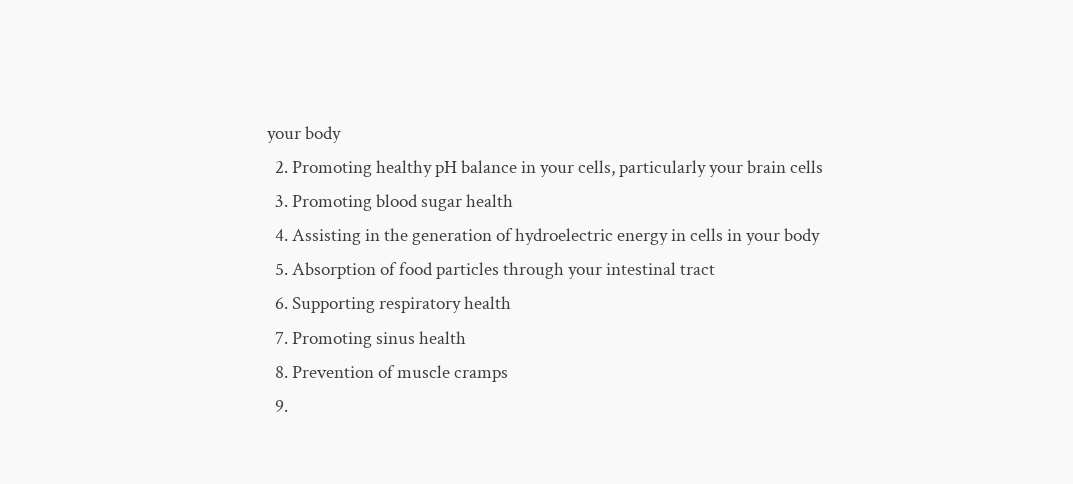your body
  2. Promoting healthy pH balance in your cells, particularly your brain cells
  3. Promoting blood sugar health
  4. Assisting in the generation of hydroelectric energy in cells in your body
  5. Absorption of food particles through your intestinal tract
  6. Supporting respiratory health
  7. Promoting sinus health
  8. Prevention of muscle cramps
  9.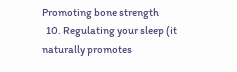Promoting bone strength
  10. Regulating your sleep (it naturally promotes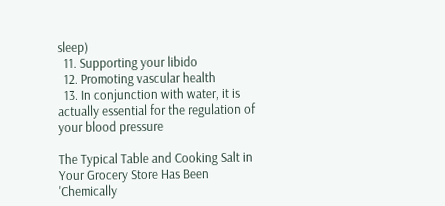sleep)
  11. Supporting your libido
  12. Promoting vascular health
  13. In conjunction with water, it is actually essential for the regulation of your blood pressure

The Typical Table and Cooking Salt in Your Grocery Store Has Been 'Chemically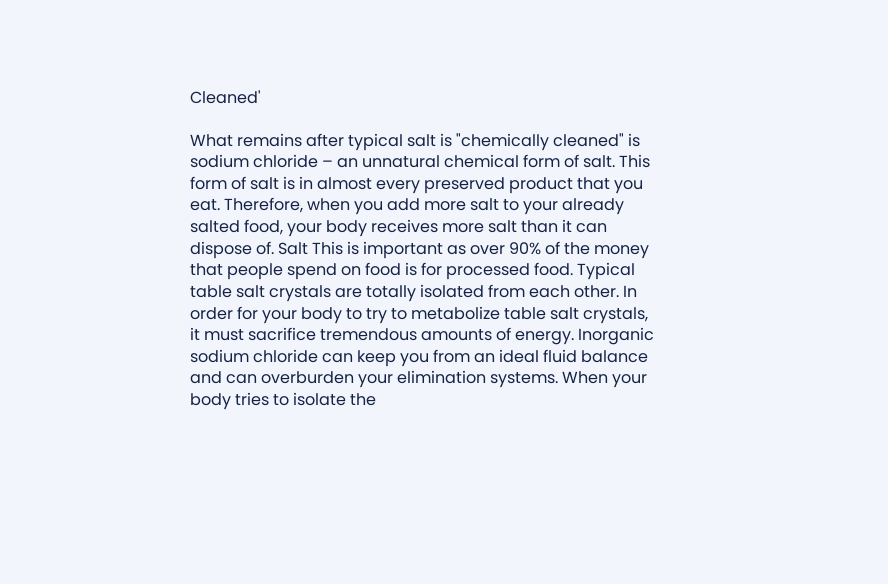Cleaned'

What remains after typical salt is "chemically cleaned" is sodium chloride – an unnatural chemical form of salt. This form of salt is in almost every preserved product that you eat. Therefore, when you add more salt to your already salted food, your body receives more salt than it can dispose of. Salt This is important as over 90% of the money that people spend on food is for processed food. Typical table salt crystals are totally isolated from each other. In order for your body to try to metabolize table salt crystals, it must sacrifice tremendous amounts of energy. Inorganic sodium chloride can keep you from an ideal fluid balance and can overburden your elimination systems. When your body tries to isolate the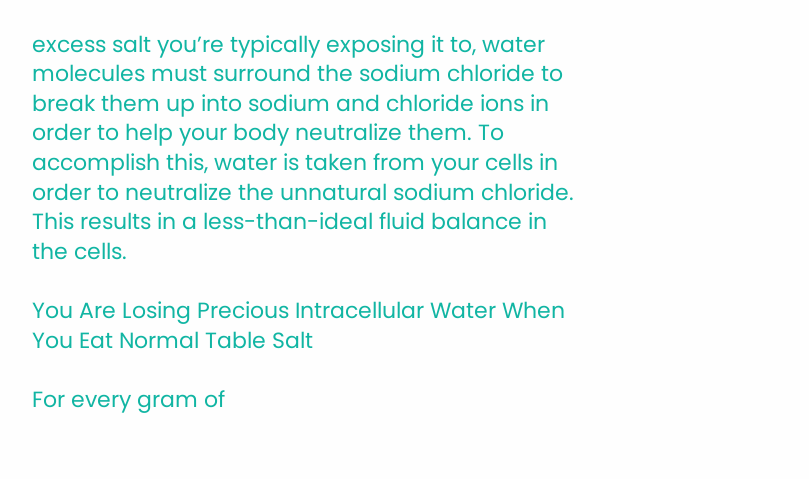excess salt you’re typically exposing it to, water molecules must surround the sodium chloride to break them up into sodium and chloride ions in order to help your body neutralize them. To accomplish this, water is taken from your cells in order to neutralize the unnatural sodium chloride. This results in a less-than-ideal fluid balance in the cells.

You Are Losing Precious Intracellular Water When You Eat Normal Table Salt

For every gram of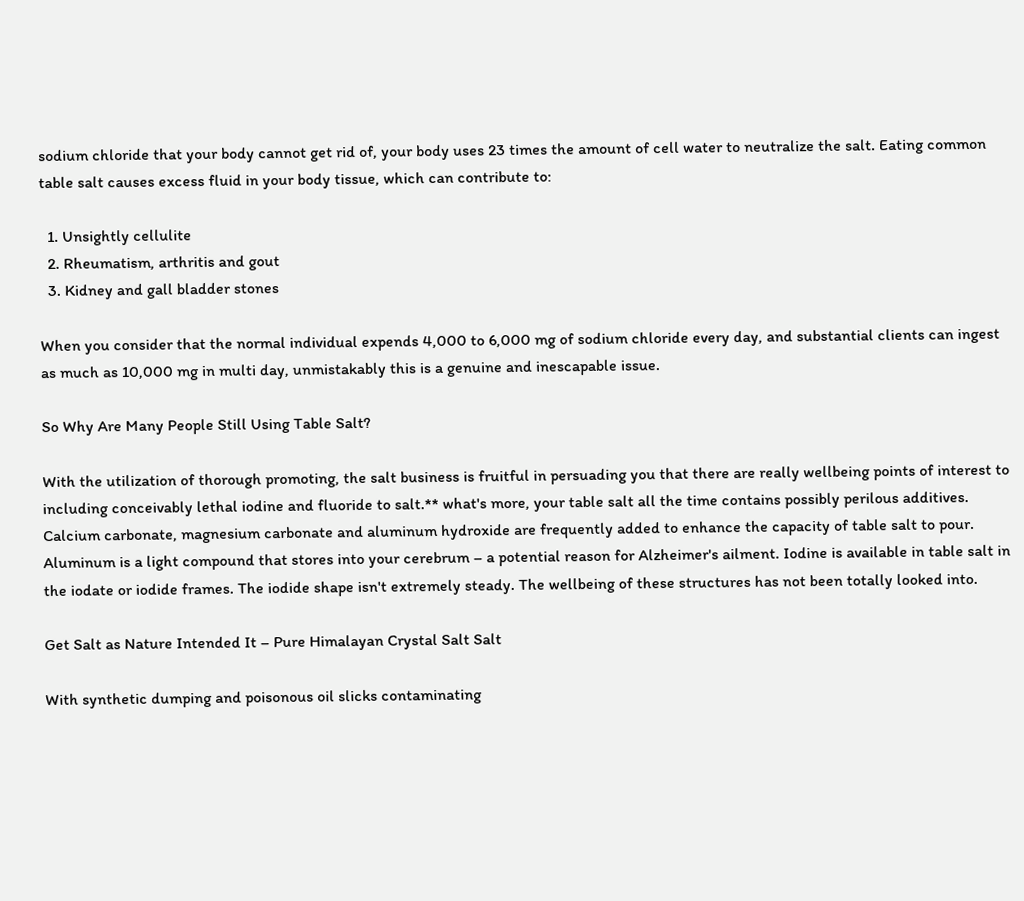sodium chloride that your body cannot get rid of, your body uses 23 times the amount of cell water to neutralize the salt. Eating common table salt causes excess fluid in your body tissue, which can contribute to:

  1. Unsightly cellulite
  2. Rheumatism, arthritis and gout
  3. Kidney and gall bladder stones

When you consider that the normal individual expends 4,000 to 6,000 mg of sodium chloride every day, and substantial clients can ingest as much as 10,000 mg in multi day, unmistakably this is a genuine and inescapable issue.

So Why Are Many People Still Using Table Salt?

With the utilization of thorough promoting, the salt business is fruitful in persuading you that there are really wellbeing points of interest to including conceivably lethal iodine and fluoride to salt.** what's more, your table salt all the time contains possibly perilous additives. Calcium carbonate, magnesium carbonate and aluminum hydroxide are frequently added to enhance the capacity of table salt to pour. Aluminum is a light compound that stores into your cerebrum – a potential reason for Alzheimer's ailment. Iodine is available in table salt in the iodate or iodide frames. The iodide shape isn't extremely steady. The wellbeing of these structures has not been totally looked into.

Get Salt as Nature Intended It – Pure Himalayan Crystal Salt Salt

With synthetic dumping and poisonous oil slicks contaminating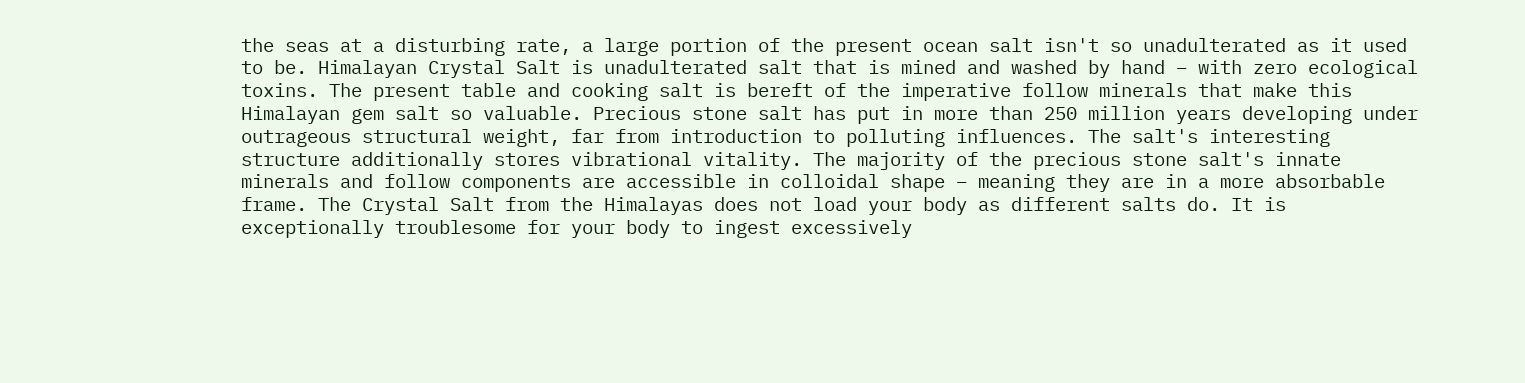the seas at a disturbing rate, a large portion of the present ocean salt isn't so unadulterated as it used to be. Himalayan Crystal Salt is unadulterated salt that is mined and washed by hand – with zero ecological toxins. The present table and cooking salt is bereft of the imperative follow minerals that make this Himalayan gem salt so valuable. Precious stone salt has put in more than 250 million years developing under outrageous structural weight, far from introduction to polluting influences. The salt's interesting structure additionally stores vibrational vitality. The majority of the precious stone salt's innate minerals and follow components are accessible in colloidal shape – meaning they are in a more absorbable frame. The Crystal Salt from the Himalayas does not load your body as different salts do. It is exceptionally troublesome for your body to ingest excessively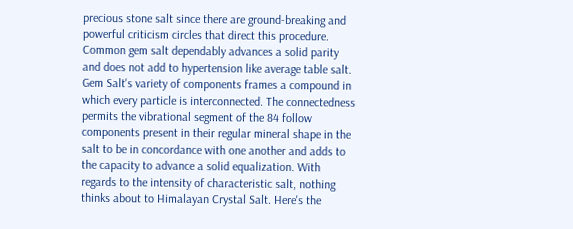precious stone salt since there are ground-breaking and powerful criticism circles that direct this procedure. Common gem salt dependably advances a solid parity and does not add to hypertension like average table salt. Gem Salt's variety of components frames a compound in which every particle is interconnected. The connectedness permits the vibrational segment of the 84 follow components present in their regular mineral shape in the salt to be in concordance with one another and adds to the capacity to advance a solid equalization. With regards to the intensity of characteristic salt, nothing thinks about to Himalayan Crystal Salt. Here's the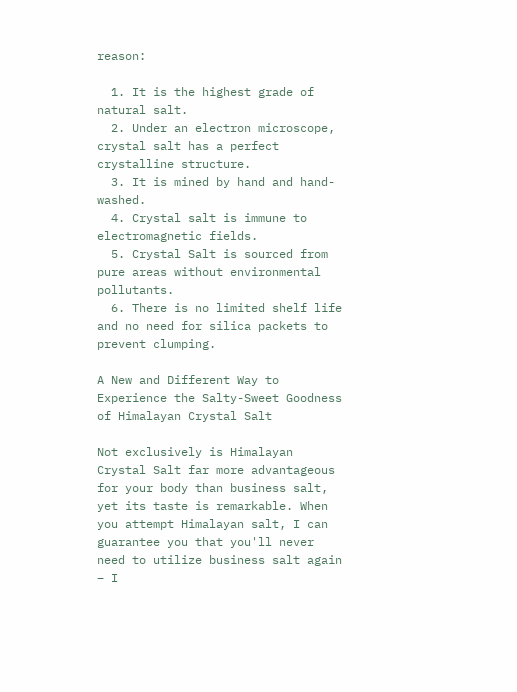reason:

  1. It is the highest grade of natural salt.
  2. Under an electron microscope, crystal salt has a perfect crystalline structure.
  3. It is mined by hand and hand-washed.
  4. Crystal salt is immune to electromagnetic fields.
  5. Crystal Salt is sourced from pure areas without environmental pollutants.
  6. There is no limited shelf life and no need for silica packets to prevent clumping.

A New and Different Way to Experience the Salty-Sweet Goodness of Himalayan Crystal Salt

Not exclusively is Himalayan Crystal Salt far more advantageous for your body than business salt, yet its taste is remarkable. When you attempt Himalayan salt, I can guarantee you that you'll never need to utilize business salt again – I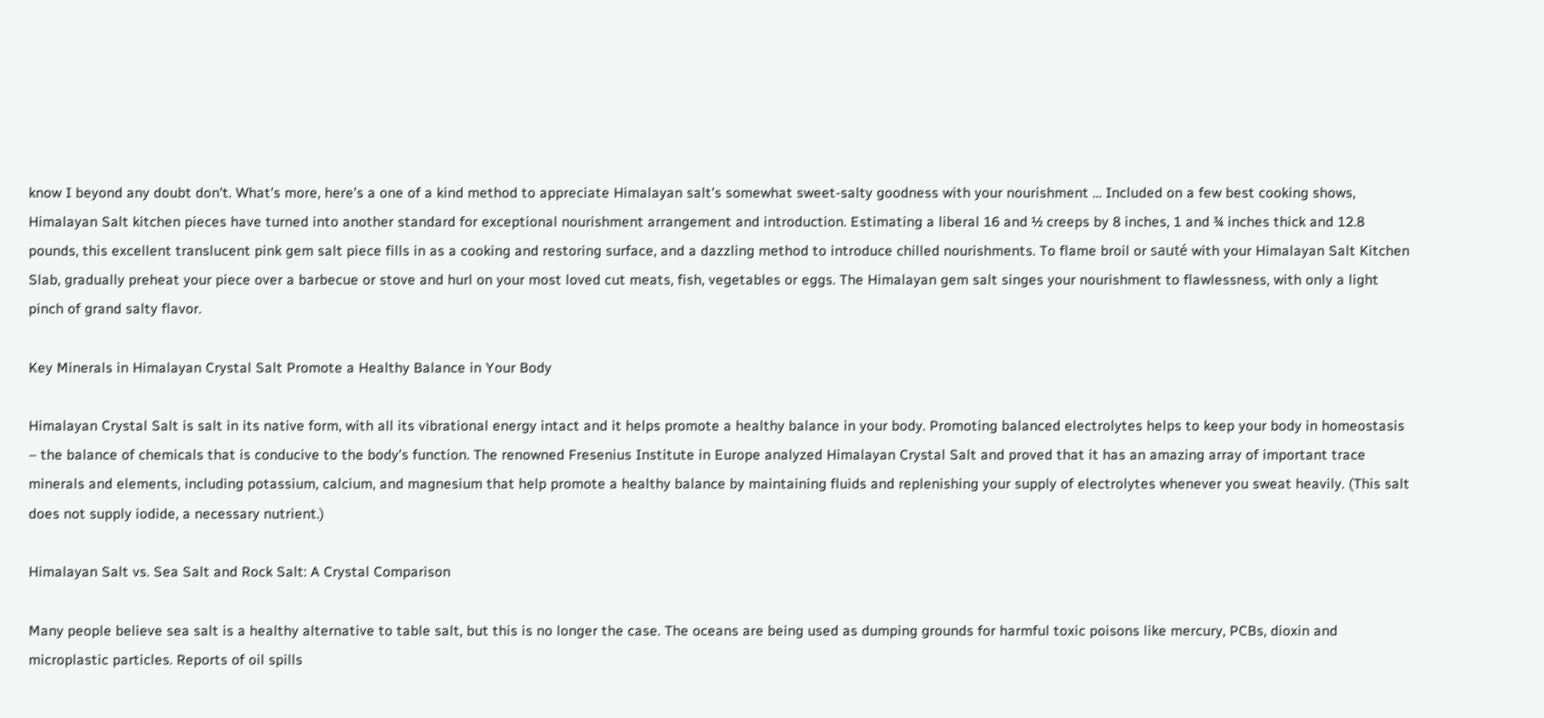know I beyond any doubt don't. What's more, here's a one of a kind method to appreciate Himalayan salt's somewhat sweet-salty goodness with your nourishment … Included on a few best cooking shows, Himalayan Salt kitchen pieces have turned into another standard for exceptional nourishment arrangement and introduction. Estimating a liberal 16 and ½ creeps by 8 inches, 1 and ¾ inches thick and 12.8 pounds, this excellent translucent pink gem salt piece fills in as a cooking and restoring surface, and a dazzling method to introduce chilled nourishments. To flame broil or sauté with your Himalayan Salt Kitchen Slab, gradually preheat your piece over a barbecue or stove and hurl on your most loved cut meats, fish, vegetables or eggs. The Himalayan gem salt singes your nourishment to flawlessness, with only a light pinch of grand salty flavor.

Key Minerals in Himalayan Crystal Salt Promote a Healthy Balance in Your Body

Himalayan Crystal Salt is salt in its native form, with all its vibrational energy intact and it helps promote a healthy balance in your body. Promoting balanced electrolytes helps to keep your body in homeostasis – the balance of chemicals that is conducive to the body's function. The renowned Fresenius Institute in Europe analyzed Himalayan Crystal Salt and proved that it has an amazing array of important trace minerals and elements, including potassium, calcium, and magnesium that help promote a healthy balance by maintaining fluids and replenishing your supply of electrolytes whenever you sweat heavily. (This salt does not supply iodide, a necessary nutrient.)

Himalayan Salt vs. Sea Salt and Rock Salt: A Crystal Comparison

Many people believe sea salt is a healthy alternative to table salt, but this is no longer the case. The oceans are being used as dumping grounds for harmful toxic poisons like mercury, PCBs, dioxin and microplastic particles. Reports of oil spills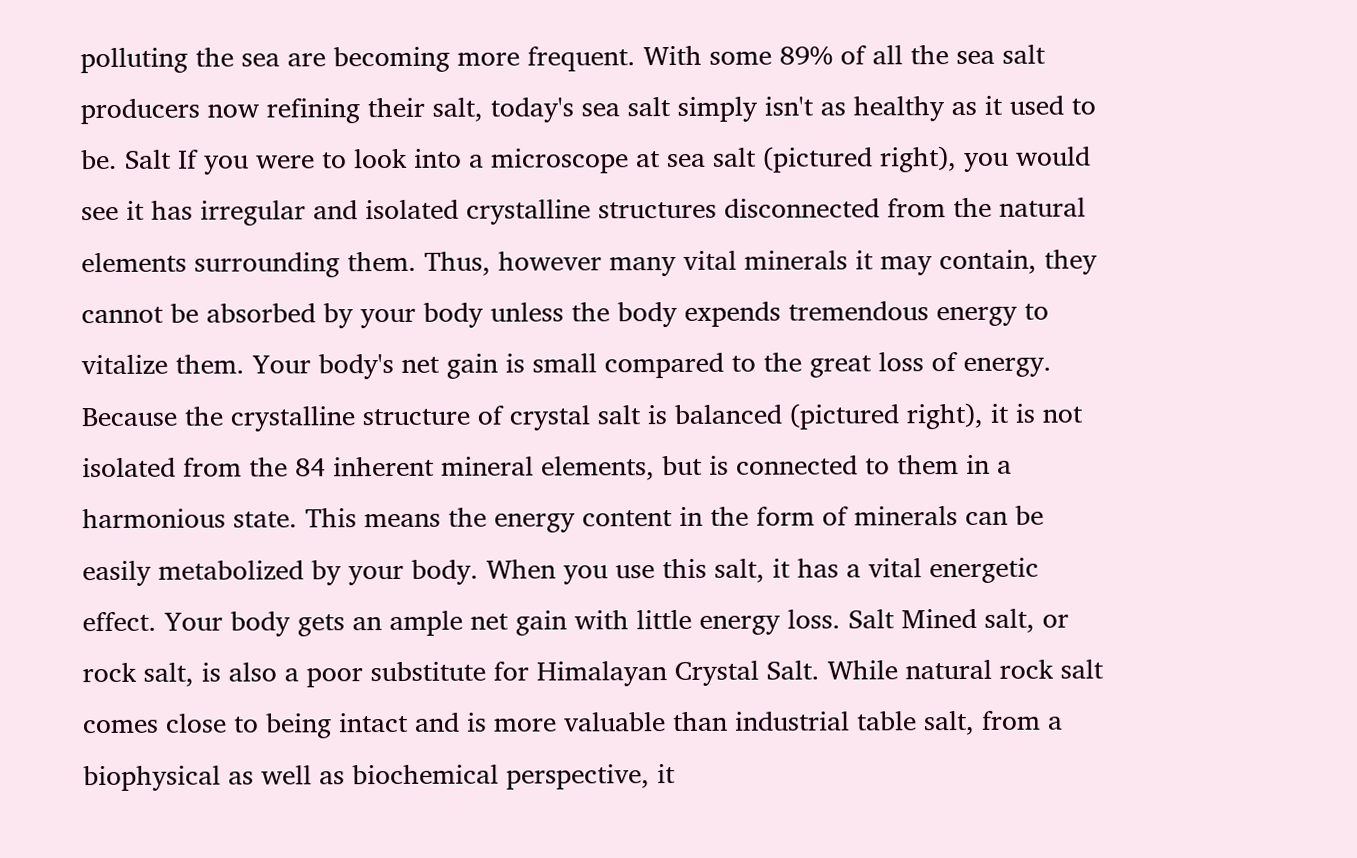polluting the sea are becoming more frequent. With some 89% of all the sea salt producers now refining their salt, today's sea salt simply isn't as healthy as it used to be. Salt If you were to look into a microscope at sea salt (pictured right), you would see it has irregular and isolated crystalline structures disconnected from the natural elements surrounding them. Thus, however many vital minerals it may contain, they cannot be absorbed by your body unless the body expends tremendous energy to vitalize them. Your body's net gain is small compared to the great loss of energy. Because the crystalline structure of crystal salt is balanced (pictured right), it is not isolated from the 84 inherent mineral elements, but is connected to them in a harmonious state. This means the energy content in the form of minerals can be easily metabolized by your body. When you use this salt, it has a vital energetic effect. Your body gets an ample net gain with little energy loss. Salt Mined salt, or rock salt, is also a poor substitute for Himalayan Crystal Salt. While natural rock salt comes close to being intact and is more valuable than industrial table salt, from a biophysical as well as biochemical perspective, it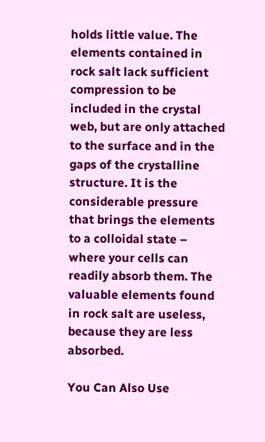holds little value. The elements contained in rock salt lack sufficient compression to be included in the crystal web, but are only attached to the surface and in the gaps of the crystalline structure. It is the considerable pressure that brings the elements to a colloidal state – where your cells can readily absorb them. The valuable elements found in rock salt are useless, because they are less absorbed.

You Can Also Use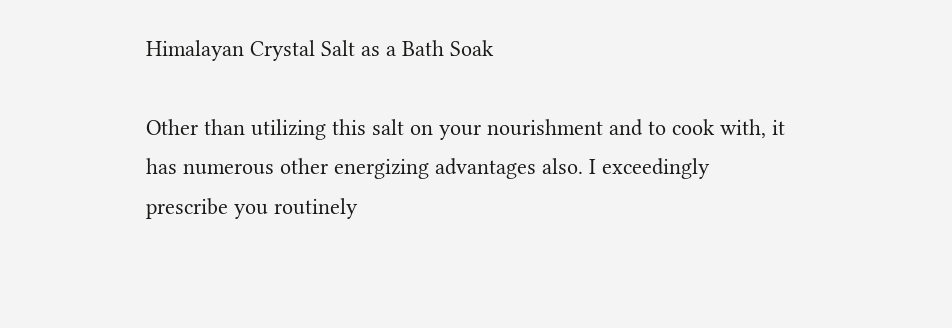Himalayan Crystal Salt as a Bath Soak

Other than utilizing this salt on your nourishment and to cook with, it has numerous other energizing advantages also. I exceedingly prescribe you routinely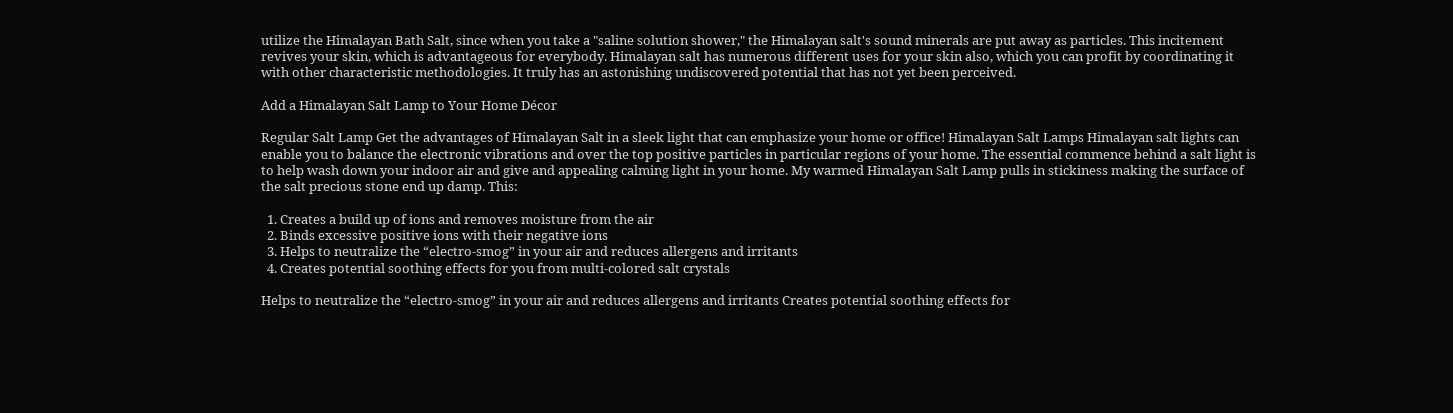utilize the Himalayan Bath Salt, since when you take a "saline solution shower," the Himalayan salt's sound minerals are put away as particles. This incitement revives your skin, which is advantageous for everybody. Himalayan salt has numerous different uses for your skin also, which you can profit by coordinating it with other characteristic methodologies. It truly has an astonishing undiscovered potential that has not yet been perceived.

Add a Himalayan Salt Lamp to Your Home Décor

Regular Salt Lamp Get the advantages of Himalayan Salt in a sleek light that can emphasize your home or office! Himalayan Salt Lamps Himalayan salt lights can enable you to balance the electronic vibrations and over the top positive particles in particular regions of your home. The essential commence behind a salt light is to help wash down your indoor air and give and appealing calming light in your home. My warmed Himalayan Salt Lamp pulls in stickiness making the surface of the salt precious stone end up damp. This:

  1. Creates a build up of ions and removes moisture from the air
  2. Binds excessive positive ions with their negative ions
  3. Helps to neutralize the “electro-smog” in your air and reduces allergens and irritants
  4. Creates potential soothing effects for you from multi-colored salt crystals

Helps to neutralize the “electro-smog” in your air and reduces allergens and irritants Creates potential soothing effects for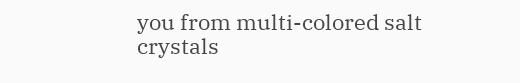you from multi-colored salt crystals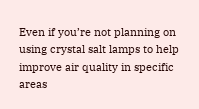Even if you’re not planning on using crystal salt lamps to help improve air quality in specific areas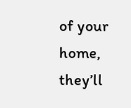of your home, they’ll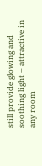still provide glowing and soothing light – attractive in any room